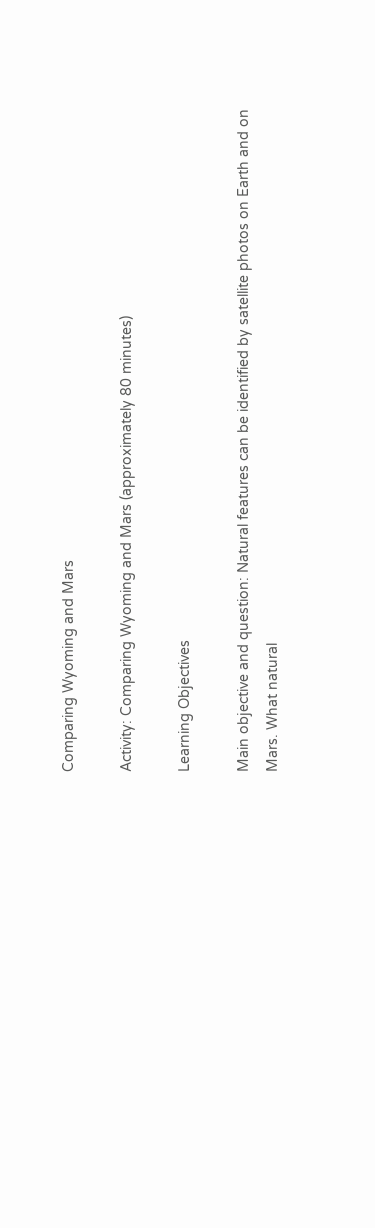Comparing Wyoming and Mars

Activity: Comparing Wyoming and Mars (approximately 80 minutes)

Learning Objectives

Main objective and question: Natural features can be identified by satellite photos on Earth and on Mars. What natural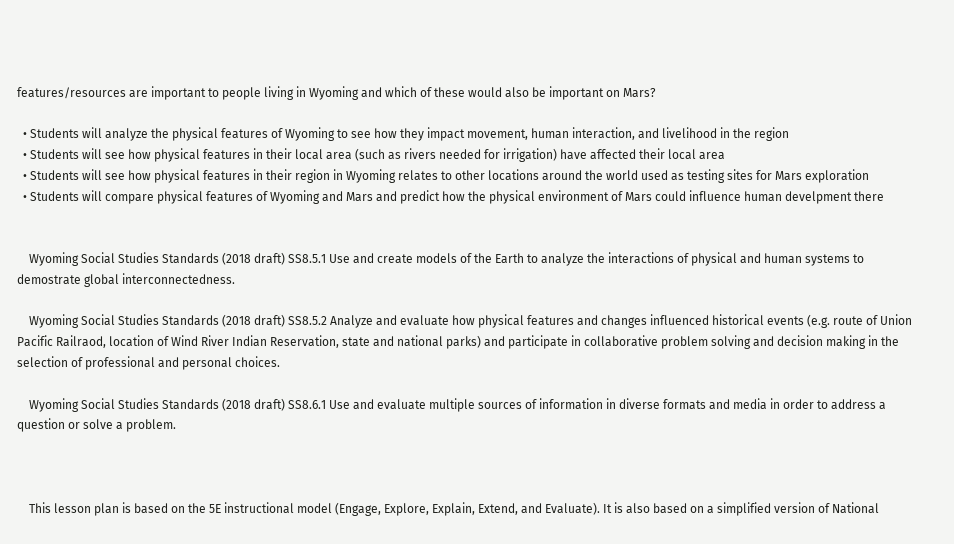features/resources are important to people living in Wyoming and which of these would also be important on Mars?

  • Students will analyze the physical features of Wyoming to see how they impact movement, human interaction, and livelihood in the region
  • Students will see how physical features in their local area (such as rivers needed for irrigation) have affected their local area
  • Students will see how physical features in their region in Wyoming relates to other locations around the world used as testing sites for Mars exploration
  • Students will compare physical features of Wyoming and Mars and predict how the physical environment of Mars could influence human develpment there


    Wyoming Social Studies Standards (2018 draft) SS8.5.1 Use and create models of the Earth to analyze the interactions of physical and human systems to demostrate global interconnectedness.

    Wyoming Social Studies Standards (2018 draft) SS8.5.2 Analyze and evaluate how physical features and changes influenced historical events (e.g. route of Union Pacific Railraod, location of Wind River Indian Reservation, state and national parks) and participate in collaborative problem solving and decision making in the selection of professional and personal choices.

    Wyoming Social Studies Standards (2018 draft) SS8.6.1 Use and evaluate multiple sources of information in diverse formats and media in order to address a question or solve a problem.



    This lesson plan is based on the 5E instructional model (Engage, Explore, Explain, Extend, and Evaluate). It is also based on a simplified version of National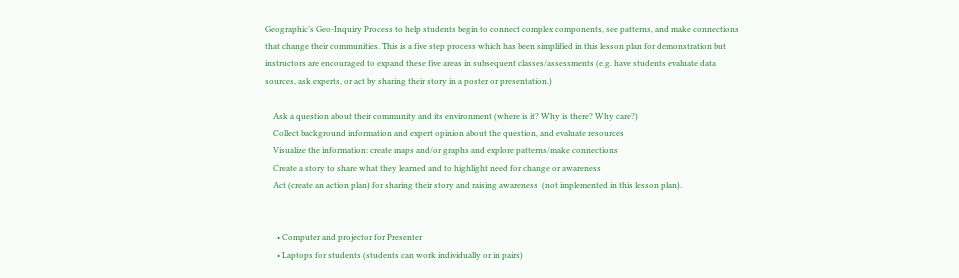Geographic’s Geo-Inquiry Process to help students begin to connect complex components, see patterns, and make connections that change their communities. This is a five step process which has been simplified in this lesson plan for demonstration but instructors are encouraged to expand these five areas in subsequent classes/assessments (e.g. have students evaluate data sources, ask experts, or act by sharing their story in a poster or presentation.)

    Ask a question about their community and its environment (where is it? Why is there? Why care?)
    Collect background information and expert opinion about the question, and evaluate resources
    Visualize the information: create maps and/or graphs and explore patterns/make connections
    Create a story to share what they learned and to highlight need for change or awareness
    Act (create an action plan) for sharing their story and raising awareness  (not implemented in this lesson plan).


      • Computer and projector for Presenter
      • Laptops for students (students can work individually or in pairs)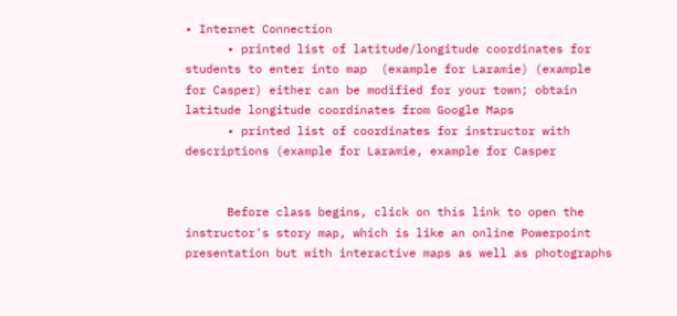• Internet Connection
      • printed list of latitude/longitude coordinates for students to enter into map  (example for Laramie) (example for Casper) either can be modified for your town; obtain latitude longitude coordinates from Google Maps
      • printed list of coordinates for instructor with descriptions (example for Laramie, example for Casper


      Before class begins, click on this link to open the instructor's story map, which is like an online Powerpoint presentation but with interactive maps as well as photographs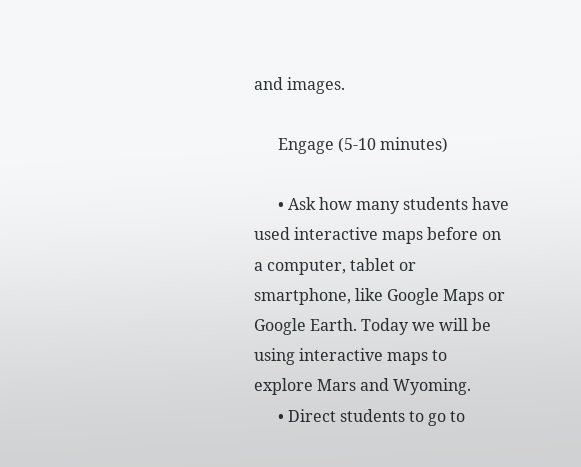and images.

      Engage (5-10 minutes)

      • Ask how many students have used interactive maps before on a computer, tablet or smartphone, like Google Maps or Google Earth. Today we will be using interactive maps to explore Mars and Wyoming.
      • Direct students to go to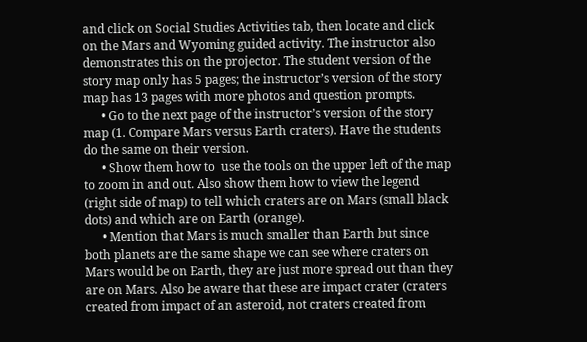and click on Social Studies Activities tab, then locate and click on the Mars and Wyoming guided activity. The instructor also demonstrates this on the projector. The student version of the story map only has 5 pages; the instructor’s version of the story map has 13 pages with more photos and question prompts.
      • Go to the next page of the instructor’s version of the story map (1. Compare Mars versus Earth craters). Have the students do the same on their version.
      • Show them how to  use the tools on the upper left of the map to zoom in and out. Also show them how to view the legend (right side of map) to tell which craters are on Mars (small black dots) and which are on Earth (orange).
      • Mention that Mars is much smaller than Earth but since both planets are the same shape we can see where craters on Mars would be on Earth, they are just more spread out than they are on Mars. Also be aware that these are impact crater (craters created from impact of an asteroid, not craters created from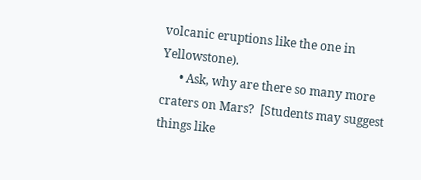volcanic eruptions like the one in Yellowstone).
      • Ask, why are there so many more craters on Mars?  [Students may suggest things like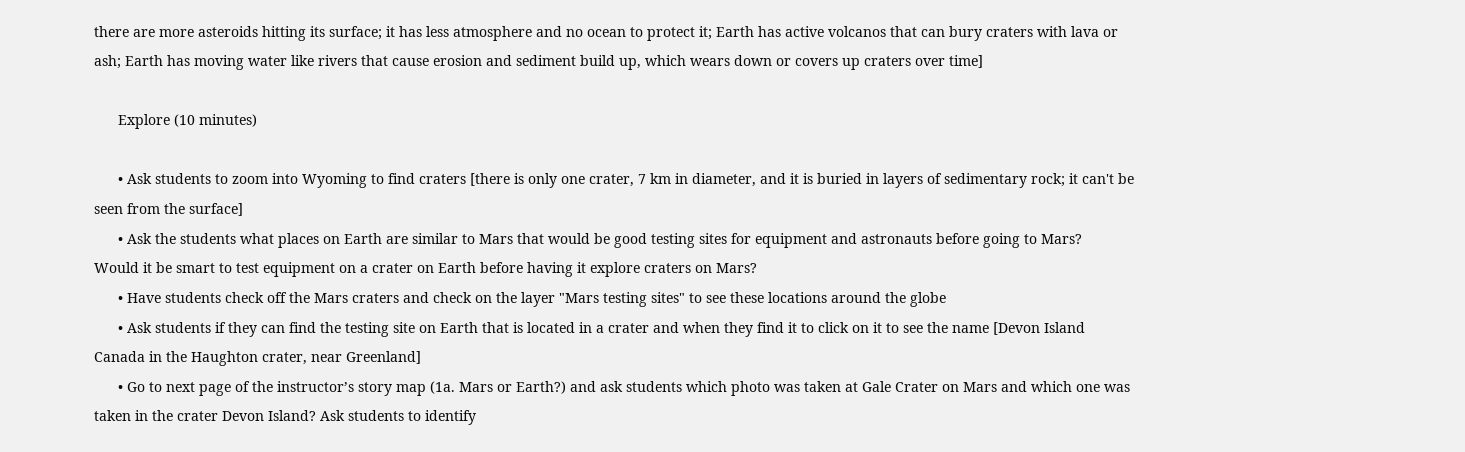there are more asteroids hitting its surface; it has less atmosphere and no ocean to protect it; Earth has active volcanos that can bury craters with lava or ash; Earth has moving water like rivers that cause erosion and sediment build up, which wears down or covers up craters over time]

      Explore (10 minutes)

      • Ask students to zoom into Wyoming to find craters [there is only one crater, 7 km in diameter, and it is buried in layers of sedimentary rock; it can't be seen from the surface]
      • Ask the students what places on Earth are similar to Mars that would be good testing sites for equipment and astronauts before going to Mars?  Would it be smart to test equipment on a crater on Earth before having it explore craters on Mars?
      • Have students check off the Mars craters and check on the layer "Mars testing sites" to see these locations around the globe
      • Ask students if they can find the testing site on Earth that is located in a crater and when they find it to click on it to see the name [Devon Island Canada in the Haughton crater, near Greenland]
      • Go to next page of the instructor’s story map (1a. Mars or Earth?) and ask students which photo was taken at Gale Crater on Mars and which one was taken in the crater Devon Island? Ask students to identify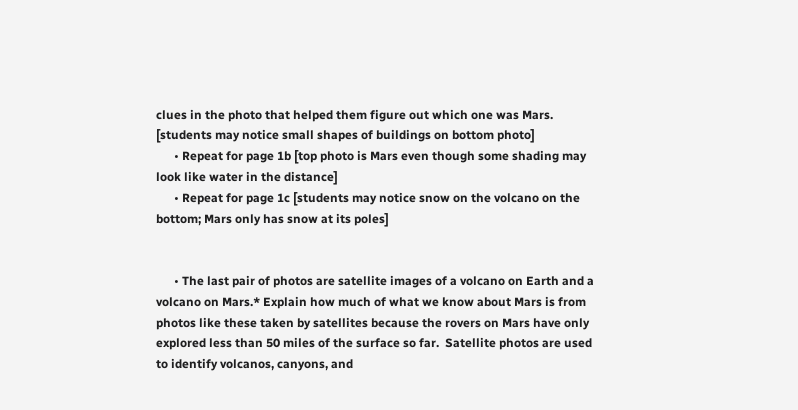clues in the photo that helped them figure out which one was Mars. [students may notice small shapes of buildings on bottom photo]
      • Repeat for page 1b [top photo is Mars even though some shading may look like water in the distance]
      • Repeat for page 1c [students may notice snow on the volcano on the bottom; Mars only has snow at its poles]


      • The last pair of photos are satellite images of a volcano on Earth and a volcano on Mars.* Explain how much of what we know about Mars is from photos like these taken by satellites because the rovers on Mars have only explored less than 50 miles of the surface so far.  Satellite photos are used to identify volcanos, canyons, and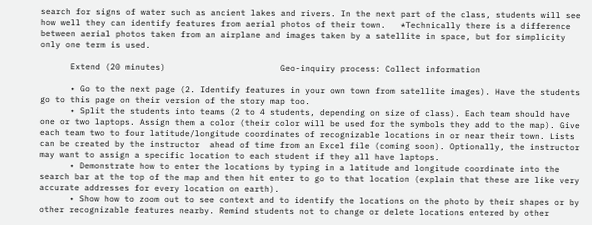search for signs of water such as ancient lakes and rivers. In the next part of the class, students will see how well they can identify features from aerial photos of their town.   *Technically there is a difference between aerial photos taken from an airplane and images taken by a satellite in space, but for simplicity only one term is used.

      Extend (20 minutes)                       Geo-inquiry process: Collect information

      • Go to the next page (2. Identify features in your own town from satellite images). Have the students go to this page on their version of the story map too.
      • Split the students into teams (2 to 4 students, depending on size of class). Each team should have one or two laptops. Assign them a color (their color will be used for the symbols they add to the map). Give each team two to four latitude/longitude coordinates of recognizable locations in or near their town. Lists can be created by the instructor  ahead of time from an Excel file (coming soon). Optionally, the instructor may want to assign a specific location to each student if they all have laptops.
      • Demonstrate how to enter the locations by typing in a latitude and longitude coordinate into the search bar at the top of the map and then hit enter to go to that location (explain that these are like very accurate addresses for every location on earth).
      • Show how to zoom out to see context and to identify the locations on the photo by their shapes or by other recognizable features nearby. Remind students not to change or delete locations entered by other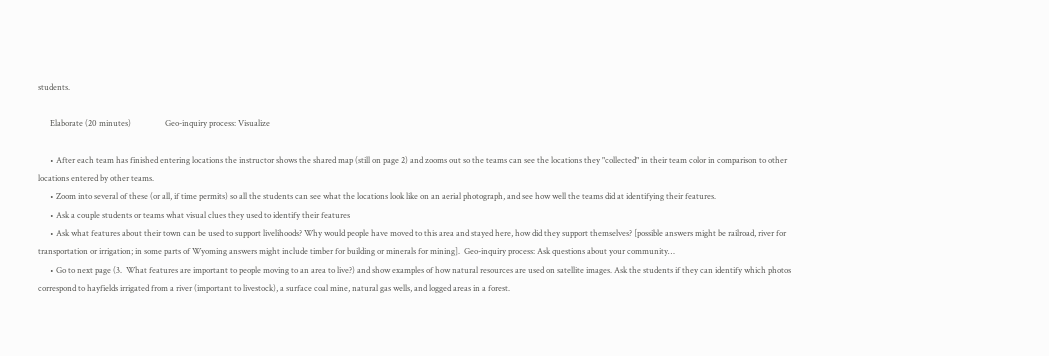students.

      Elaborate (20 minutes)                 Geo-inquiry process: Visualize

      • After each team has finished entering locations the instructor shows the shared map (still on page 2) and zooms out so the teams can see the locations they "collected" in their team color in comparison to other locations entered by other teams.
      • Zoom into several of these (or all, if time permits) so all the students can see what the locations look like on an aerial photograph, and see how well the teams did at identifying their features.
      • Ask a couple students or teams what visual clues they used to identify their features
      • Ask what features about their town can be used to support livelihoods? Why would people have moved to this area and stayed here, how did they support themselves? [possible answers might be railroad, river for transportation or irrigation; in some parts of Wyoming answers might include timber for building or minerals for mining].  Geo-inquiry process: Ask questions about your community…
      • Go to next page (3.  What features are important to people moving to an area to live?) and show examples of how natural resources are used on satellite images. Ask the students if they can identify which photos correspond to hayfields irrigated from a river (important to livestock), a surface coal mine, natural gas wells, and logged areas in a forest.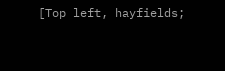[Top left, hayfields;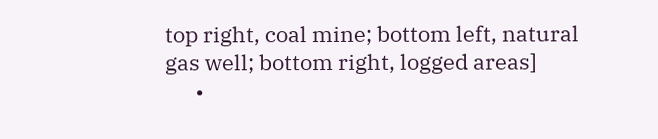top right, coal mine; bottom left, natural gas well; bottom right, logged areas]
      •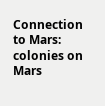Connection to Mars: colonies on Mars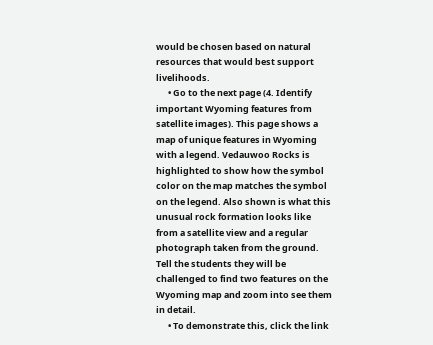would be chosen based on natural resources that would best support livelihoods.
      • Go to the next page (4. Identify important Wyoming features from satellite images). This page shows a map of unique features in Wyoming with a legend. Vedauwoo Rocks is highlighted to show how the symbol color on the map matches the symbol on the legend. Also shown is what this unusual rock formation looks like from a satellite view and a regular photograph taken from the ground.  Tell the students they will be challenged to find two features on the Wyoming map and zoom into see them in detail.
      • To demonstrate this, click the link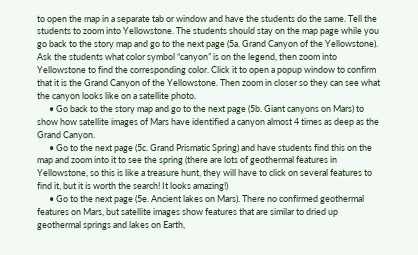to open the map in a separate tab or window and have the students do the same. Tell the students to zoom into Yellowstone. The students should stay on the map page while you go back to the story map and go to the next page (5a. Grand Canyon of the Yellowstone).  Ask the students what color symbol “canyon” is on the legend, then zoom into Yellowstone to find the corresponding color. Click it to open a popup window to confirm that it is the Grand Canyon of the Yellowstone. Then zoom in closer so they can see what the canyon looks like on a satellite photo.
      • Go back to the story map and go to the next page (5b. Giant canyons on Mars) to show how satellite images of Mars have identified a canyon almost 4 times as deep as the Grand Canyon.
      • Go to the next page (5c. Grand Prismatic Spring) and have students find this on the map and zoom into it to see the spring (there are lots of geothermal features in Yellowstone, so this is like a treasure hunt, they will have to click on several features to find it, but it is worth the search! It looks amazing!)
      • Go to the next page (5e. Ancient lakes on Mars). There no confirmed geothermal features on Mars, but satellite images show features that are similar to dried up geothermal springs and lakes on Earth,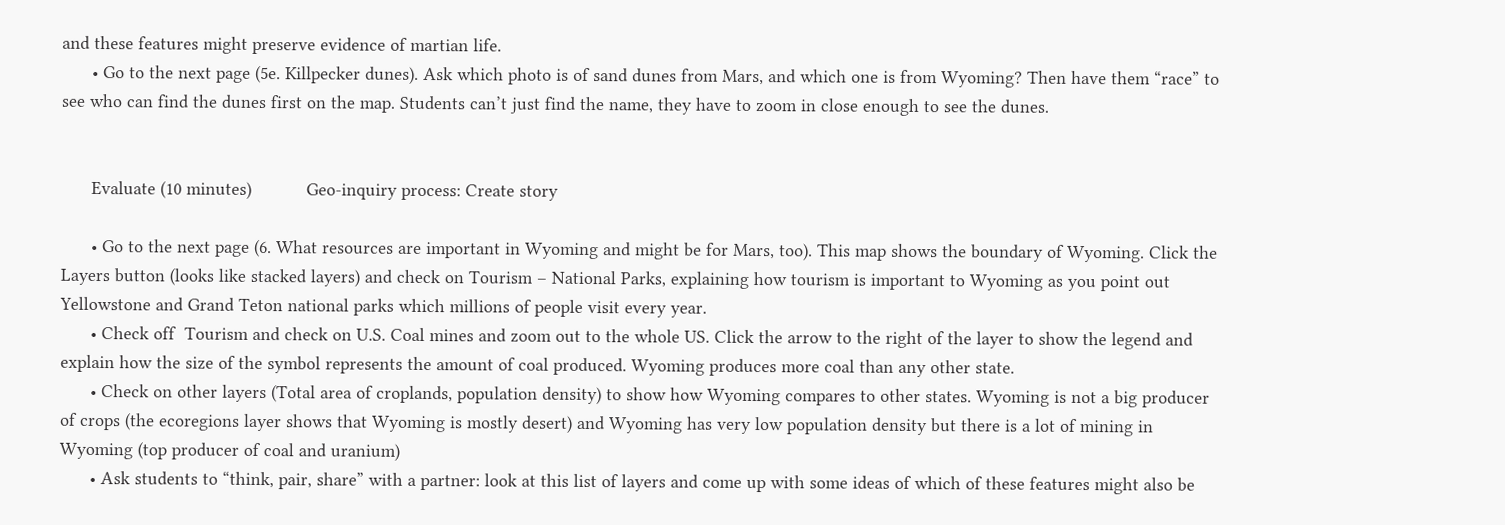and these features might preserve evidence of martian life.
      • Go to the next page (5e. Killpecker dunes). Ask which photo is of sand dunes from Mars, and which one is from Wyoming? Then have them “race” to see who can find the dunes first on the map. Students can’t just find the name, they have to zoom in close enough to see the dunes.


      Evaluate (10 minutes)           Geo-inquiry process: Create story

      • Go to the next page (6. What resources are important in Wyoming and might be for Mars, too). This map shows the boundary of Wyoming. Click the Layers button (looks like stacked layers) and check on Tourism – National Parks, explaining how tourism is important to Wyoming as you point out Yellowstone and Grand Teton national parks which millions of people visit every year.
      • Check off  Tourism and check on U.S. Coal mines and zoom out to the whole US. Click the arrow to the right of the layer to show the legend and explain how the size of the symbol represents the amount of coal produced. Wyoming produces more coal than any other state.
      • Check on other layers (Total area of croplands, population density) to show how Wyoming compares to other states. Wyoming is not a big producer of crops (the ecoregions layer shows that Wyoming is mostly desert) and Wyoming has very low population density but there is a lot of mining in Wyoming (top producer of coal and uranium)
      • Ask students to “think, pair, share” with a partner: look at this list of layers and come up with some ideas of which of these features might also be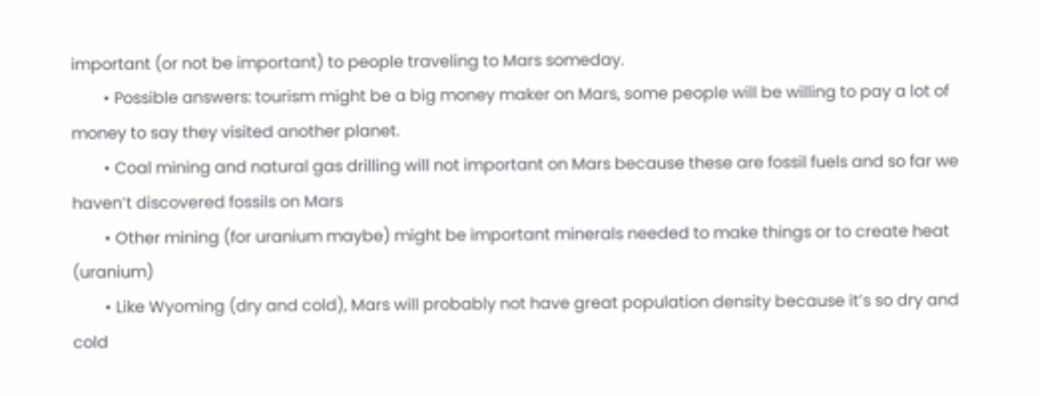important (or not be important) to people traveling to Mars someday.
        • Possible answers: tourism might be a big money maker on Mars, some people will be willing to pay a lot of money to say they visited another planet.
        • Coal mining and natural gas drilling will not important on Mars because these are fossil fuels and so far we haven’t discovered fossils on Mars
        • Other mining (for uranium maybe) might be important minerals needed to make things or to create heat (uranium)
        • Like Wyoming (dry and cold), Mars will probably not have great population density because it’s so dry and cold